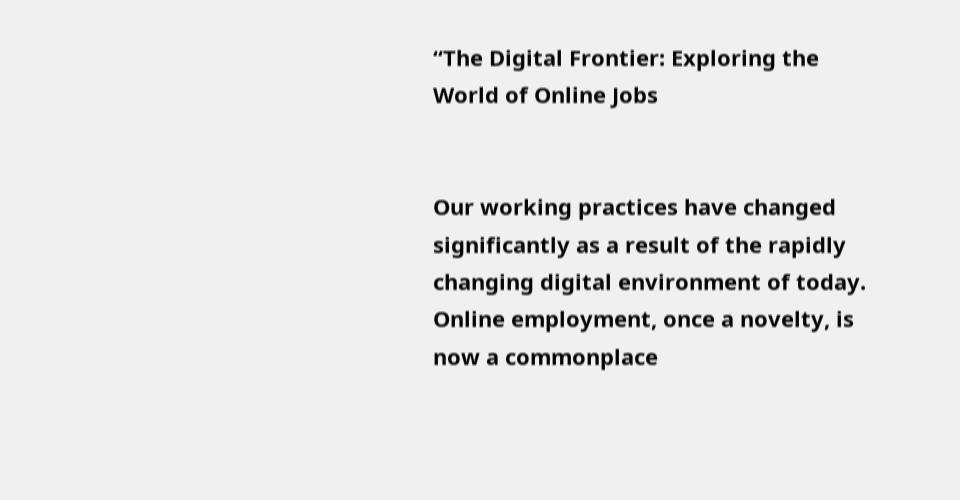“The Digital Frontier: Exploring the World of Online Jobs


Our working practices have changed significantly as a result of the rapidly changing digital environment of today. Online employment, once a novelty, is now a commonplace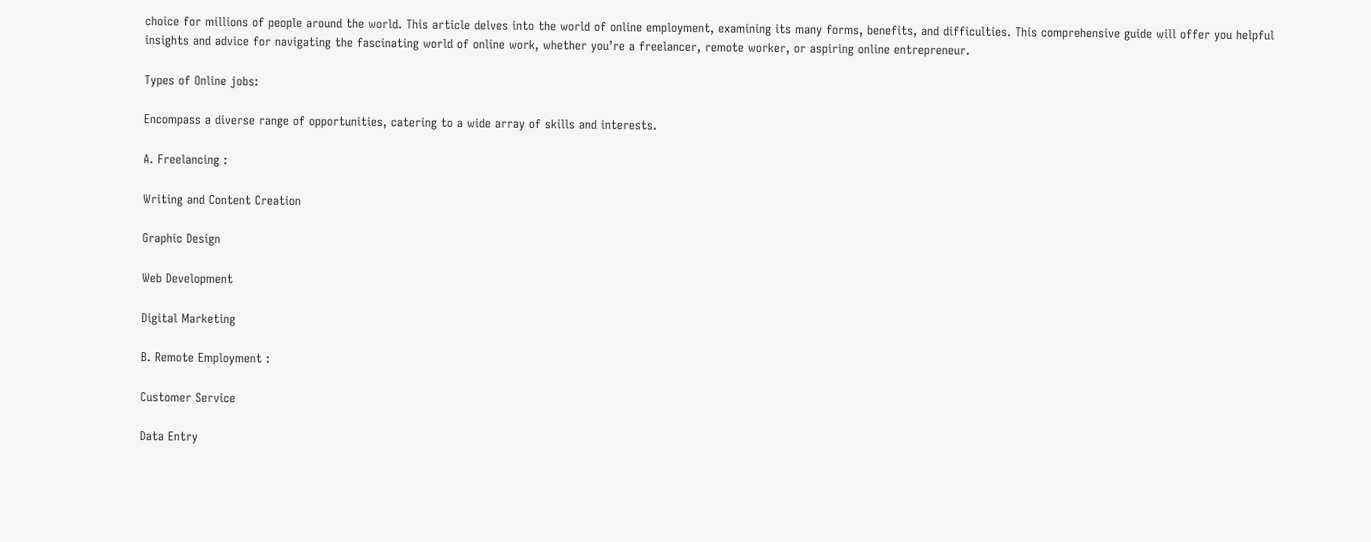choice for millions of people around the world. This article delves into the world of online employment, examining its many forms, benefits, and difficulties. This comprehensive guide will offer you helpful insights and advice for navigating the fascinating world of online work, whether you’re a freelancer, remote worker, or aspiring online entrepreneur.

Types of Online jobs:

Encompass a diverse range of opportunities, catering to a wide array of skills and interests.

A. Freelancing :

Writing and Content Creation

Graphic Design

Web Development

Digital Marketing

B. Remote Employment :

Customer Service

Data Entry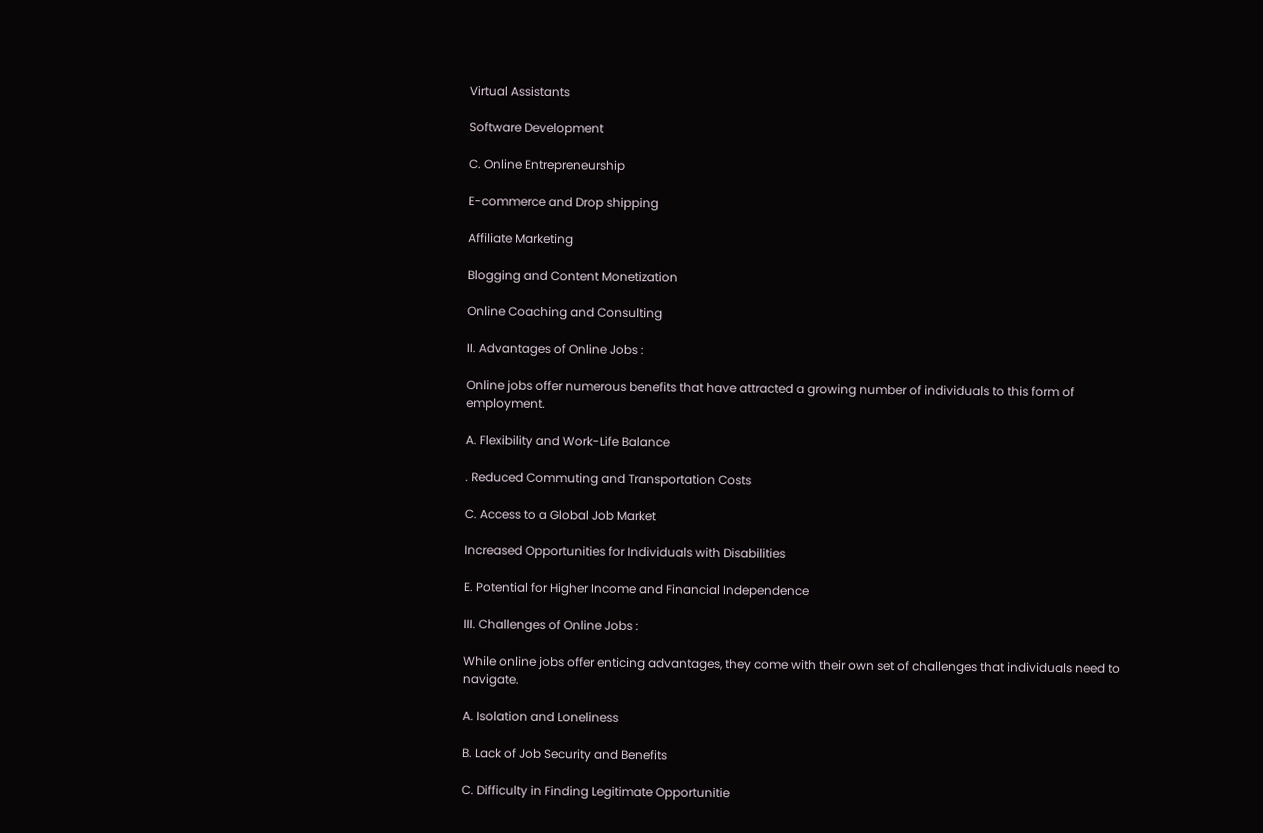Virtual Assistants

Software Development

C. Online Entrepreneurship

E-commerce and Drop shipping

Affiliate Marketing

Blogging and Content Monetization

Online Coaching and Consulting

II. Advantages of Online Jobs :

Online jobs offer numerous benefits that have attracted a growing number of individuals to this form of employment.

A. Flexibility and Work-Life Balance

. Reduced Commuting and Transportation Costs

C. Access to a Global Job Market

Increased Opportunities for Individuals with Disabilities

E. Potential for Higher Income and Financial Independence

III. Challenges of Online Jobs :

While online jobs offer enticing advantages, they come with their own set of challenges that individuals need to navigate.

A. Isolation and Loneliness

B. Lack of Job Security and Benefits

C. Difficulty in Finding Legitimate Opportunitie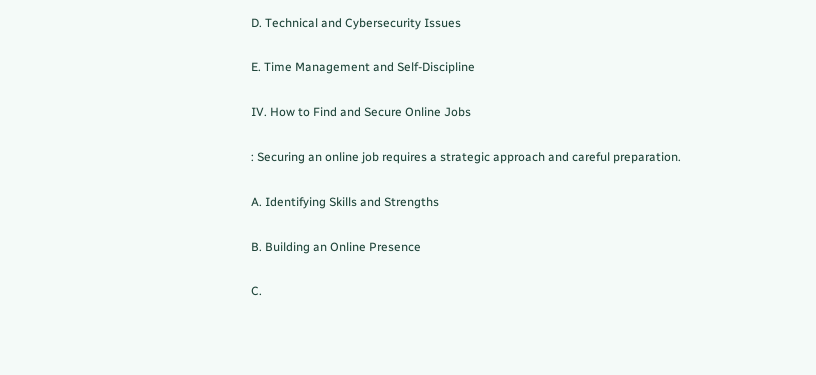D. Technical and Cybersecurity Issues

E. Time Management and Self-Discipline

IV. How to Find and Secure Online Jobs

: Securing an online job requires a strategic approach and careful preparation.

A. Identifying Skills and Strengths

B. Building an Online Presence

C.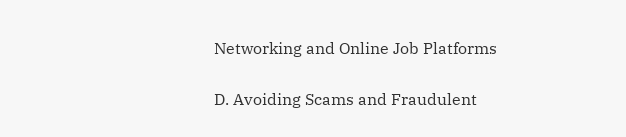Networking and Online Job Platforms

D. Avoiding Scams and Fraudulent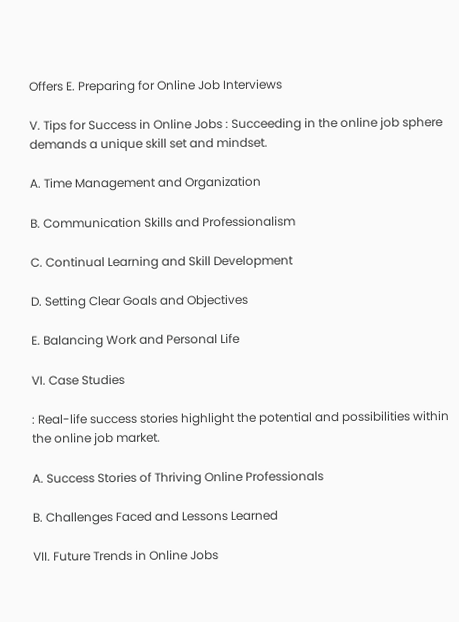Offers E. Preparing for Online Job Interviews

V. Tips for Success in Online Jobs : Succeeding in the online job sphere demands a unique skill set and mindset.

A. Time Management and Organization

B. Communication Skills and Professionalism

C. Continual Learning and Skill Development

D. Setting Clear Goals and Objectives

E. Balancing Work and Personal Life

VI. Case Studies

: Real-life success stories highlight the potential and possibilities within the online job market.

A. Success Stories of Thriving Online Professionals

B. Challenges Faced and Lessons Learned

VII. Future Trends in Online Jobs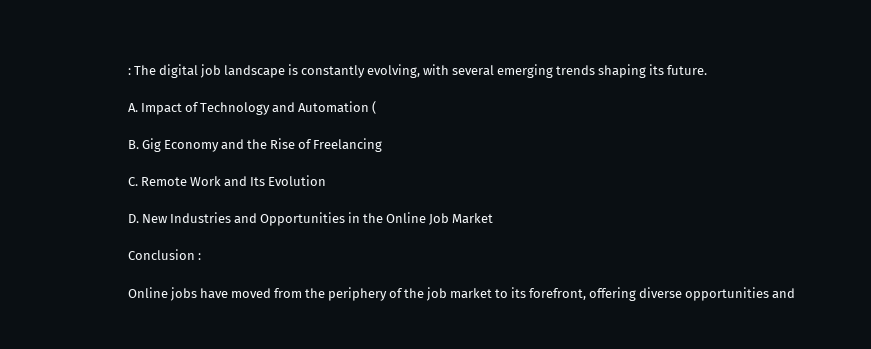: The digital job landscape is constantly evolving, with several emerging trends shaping its future.

A. Impact of Technology and Automation (

B. Gig Economy and the Rise of Freelancing

C. Remote Work and Its Evolution

D. New Industries and Opportunities in the Online Job Market

Conclusion :

Online jobs have moved from the periphery of the job market to its forefront, offering diverse opportunities and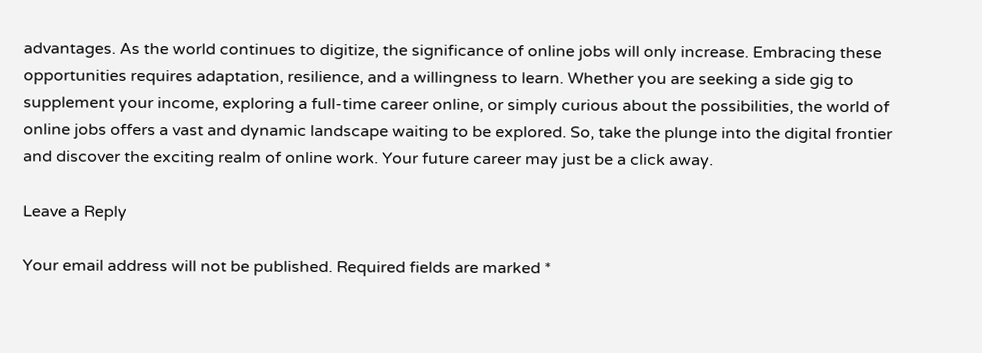advantages. As the world continues to digitize, the significance of online jobs will only increase. Embracing these opportunities requires adaptation, resilience, and a willingness to learn. Whether you are seeking a side gig to supplement your income, exploring a full-time career online, or simply curious about the possibilities, the world of online jobs offers a vast and dynamic landscape waiting to be explored. So, take the plunge into the digital frontier and discover the exciting realm of online work. Your future career may just be a click away.

Leave a Reply

Your email address will not be published. Required fields are marked *